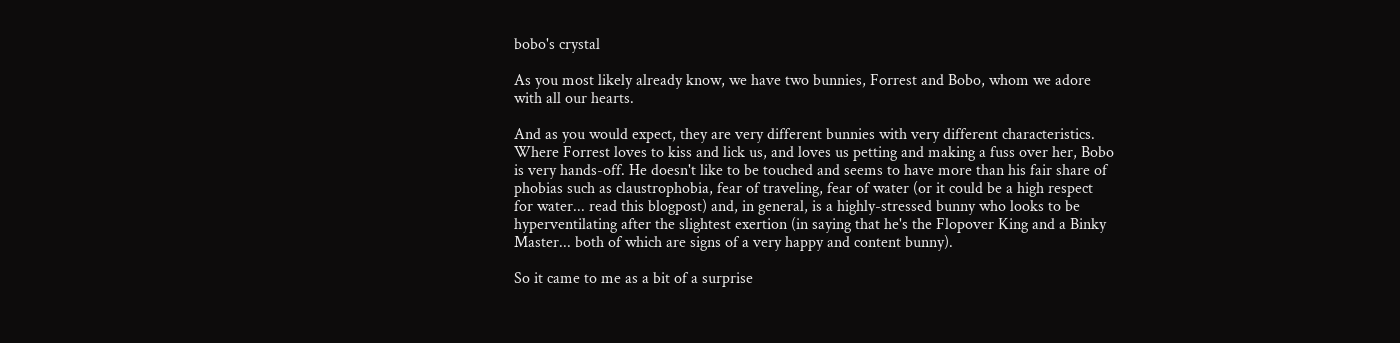bobo's crystal

As you most likely already know, we have two bunnies, Forrest and Bobo, whom we adore with all our hearts.

And as you would expect, they are very different bunnies with very different characteristics. Where Forrest loves to kiss and lick us, and loves us petting and making a fuss over her, Bobo is very hands-off. He doesn't like to be touched and seems to have more than his fair share of phobias such as claustrophobia, fear of traveling, fear of water (or it could be a high respect for water... read this blogpost) and, in general, is a highly-stressed bunny who looks to be hyperventilating after the slightest exertion (in saying that he's the Flopover King and a Binky Master... both of which are signs of a very happy and content bunny).

So it came to me as a bit of a surprise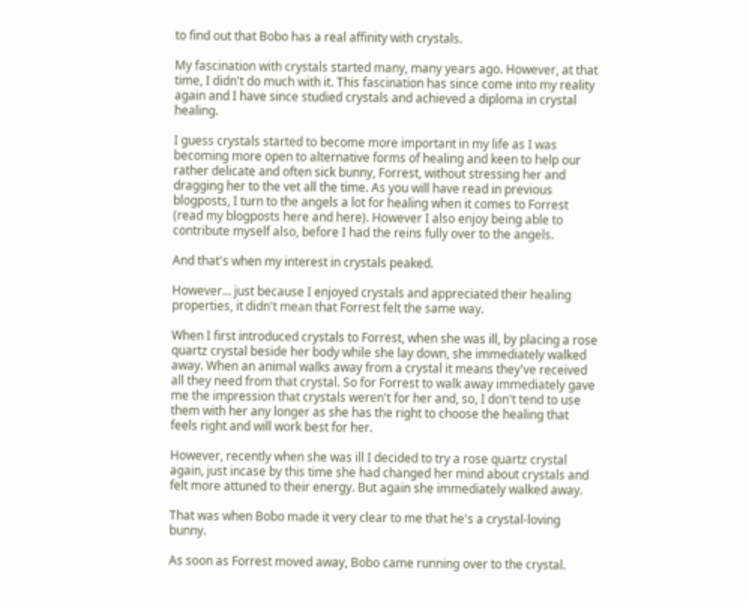to find out that Bobo has a real affinity with crystals.

My fascination with crystals started many, many years ago. However, at that time, I didn't do much with it. This fascination has since come into my reality again and I have since studied crystals and achieved a diploma in crystal healing.

I guess crystals started to become more important in my life as I was becoming more open to alternative forms of healing and keen to help our rather delicate and often sick bunny, Forrest, without stressing her and dragging her to the vet all the time. As you will have read in previous blogposts, I turn to the angels a lot for healing when it comes to Forrest (read my blogposts here and here). However I also enjoy being able to contribute myself also, before I had the reins fully over to the angels.

And that's when my interest in crystals peaked.

However... just because I enjoyed crystals and appreciated their healing properties, it didn't mean that Forrest felt the same way.

When I first introduced crystals to Forrest, when she was ill, by placing a rose quartz crystal beside her body while she lay down, she immediately walked away. When an animal walks away from a crystal it means they've received all they need from that crystal. So for Forrest to walk away immediately gave me the impression that crystals weren't for her and, so, I don't tend to use them with her any longer as she has the right to choose the healing that feels right and will work best for her.

However, recently when she was ill I decided to try a rose quartz crystal again, just incase by this time she had changed her mind about crystals and felt more attuned to their energy. But again she immediately walked away.

That was when Bobo made it very clear to me that he's a crystal-loving bunny.

As soon as Forrest moved away, Bobo came running over to the crystal.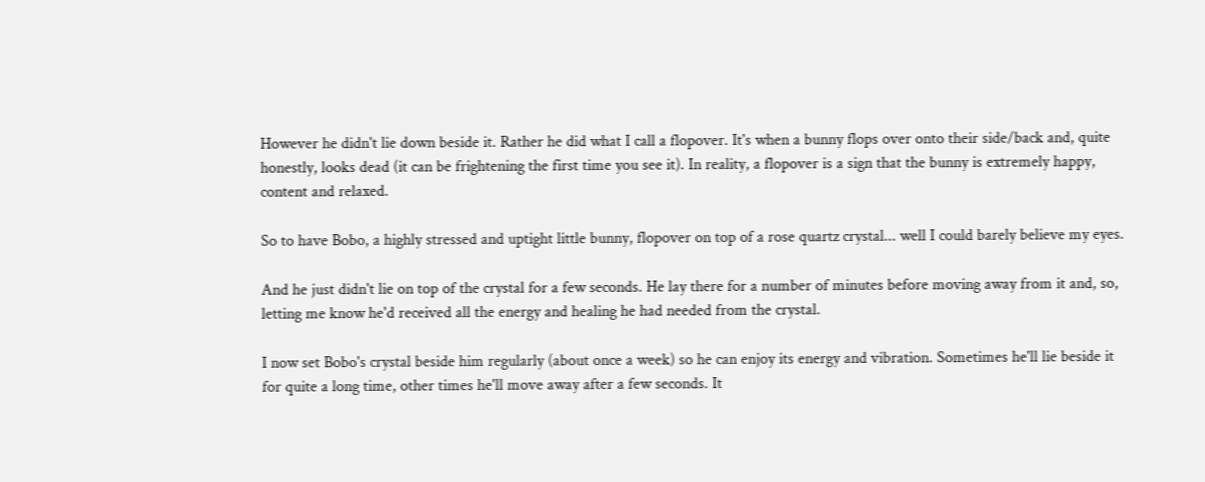However he didn't lie down beside it. Rather he did what I call a flopover. It's when a bunny flops over onto their side/back and, quite honestly, looks dead (it can be frightening the first time you see it). In reality, a flopover is a sign that the bunny is extremely happy, content and relaxed.

So to have Bobo, a highly stressed and uptight little bunny, flopover on top of a rose quartz crystal... well I could barely believe my eyes.

And he just didn't lie on top of the crystal for a few seconds. He lay there for a number of minutes before moving away from it and, so, letting me know he'd received all the energy and healing he had needed from the crystal.

I now set Bobo's crystal beside him regularly (about once a week) so he can enjoy its energy and vibration. Sometimes he'll lie beside it for quite a long time, other times he'll move away after a few seconds. It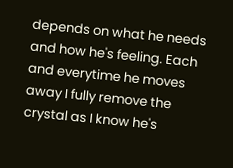depends on what he needs and how he's feeling. Each and everytime he moves away I fully remove the crystal as I know he's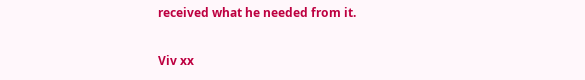received what he needed from it.

Viv xx